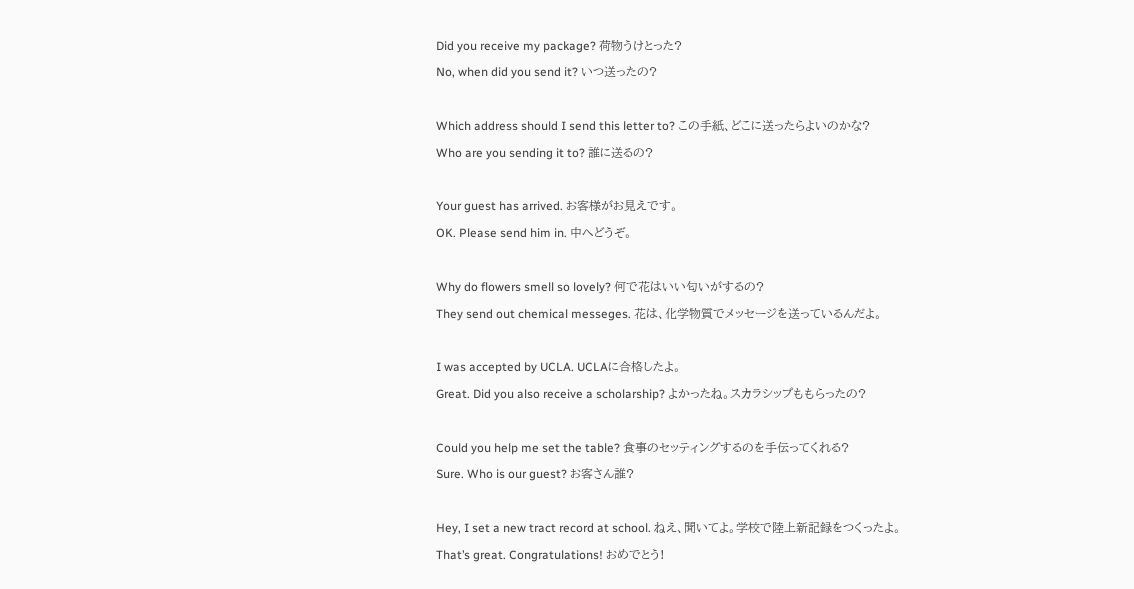Did you receive my package? 荷物うけとった?
No, when did you send it? いつ送ったの?

Which address should I send this letter to? この手紙、どこに送ったらよいのかな?
Who are you sending it to? 誰に送るの?

Your guest has arrived. お客様がお見えです。
OK. Please send him in. 中へどうぞ。

Why do flowers smell so lovely? 何で花はいい匂いがするの?
They send out chemical messeges. 花は、化学物質でメッセージを送っているんだよ。

I was accepted by UCLA. UCLAに合格したよ。
Great. Did you also receive a scholarship? よかったね。スカラシップももらったの?

Could you help me set the table? 食事のセッティングするのを手伝ってくれる?
Sure. Who is our guest? お客さん誰?

Hey, I set a new tract record at school. ねえ、聞いてよ。学校で陸上新記録をつくったよ。
That’s great. Congratulations! おめでとう!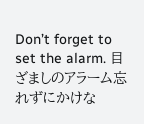Don’t forget to set the alarm. 目ざましのアラーム忘れずにかけな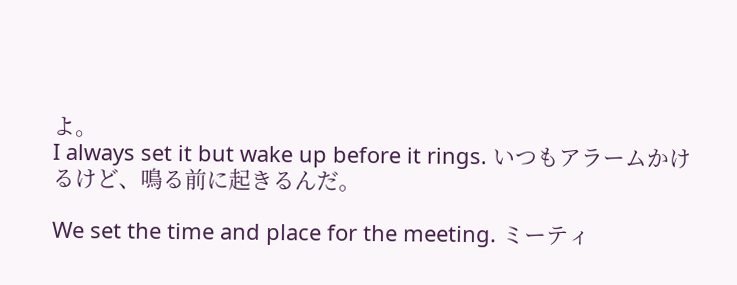よ。
I always set it but wake up before it rings. いつもアラームかけるけど、鳴る前に起きるんだ。

We set the time and place for the meeting. ミーティ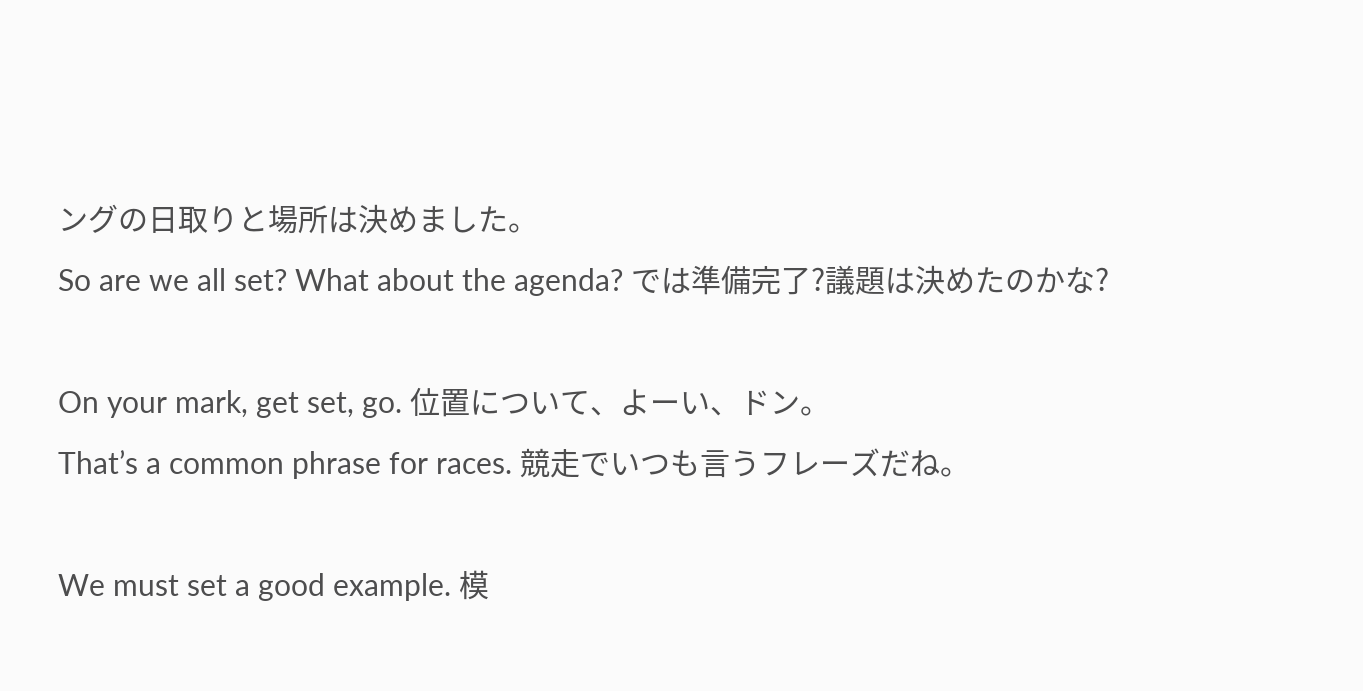ングの日取りと場所は決めました。
So are we all set? What about the agenda? では準備完了?議題は決めたのかな?

On your mark, get set, go. 位置について、よーい、ドン。
That’s a common phrase for races. 競走でいつも言うフレーズだね。

We must set a good example. 模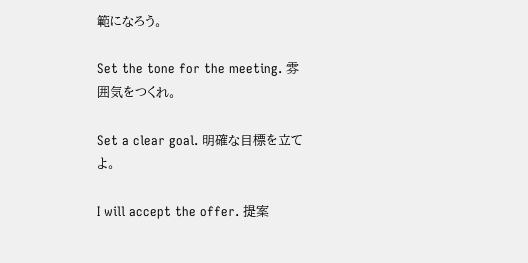範になろう。

Set the tone for the meeting. 雰囲気をつくれ。

Set a clear goal. 明確な目標を立てよ。

I will accept the offer. 提案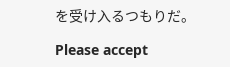を受け入るつもりだ。

Please accept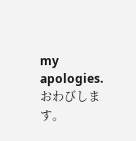my apologies. おわびします。